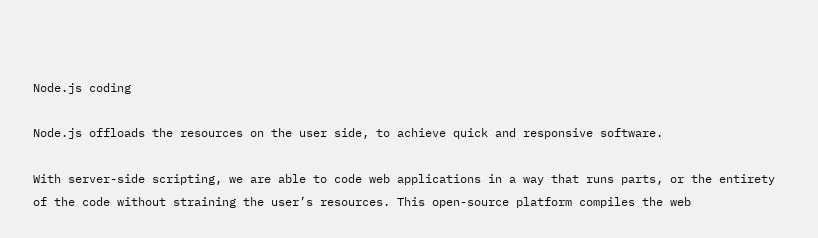Node.js coding

Node.js offloads the resources on the user side, to achieve quick and responsive software.

With server-side scripting, we are able to code web applications in a way that runs parts, or the entirety of the code without straining the user’s resources. This open-source platform compiles the web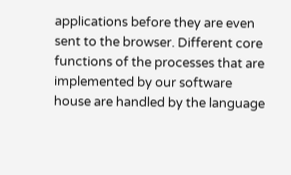applications before they are even sent to the browser. Different core functions of the processes that are implemented by our software house are handled by the language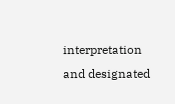interpretation and designated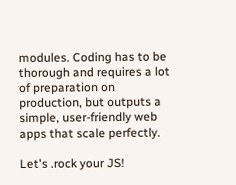modules. Coding has to be thorough and requires a lot of preparation on production, but outputs a simple, user-friendly web apps that scale perfectly.

Let's .rock your JS!